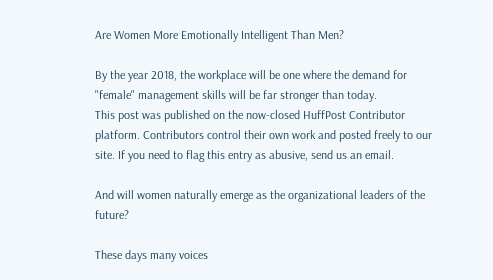Are Women More Emotionally Intelligent Than Men?

By the year 2018, the workplace will be one where the demand for "female" management skills will be far stronger than today.
This post was published on the now-closed HuffPost Contributor platform. Contributors control their own work and posted freely to our site. If you need to flag this entry as abusive, send us an email.

And will women naturally emerge as the organizational leaders of the future?

These days many voices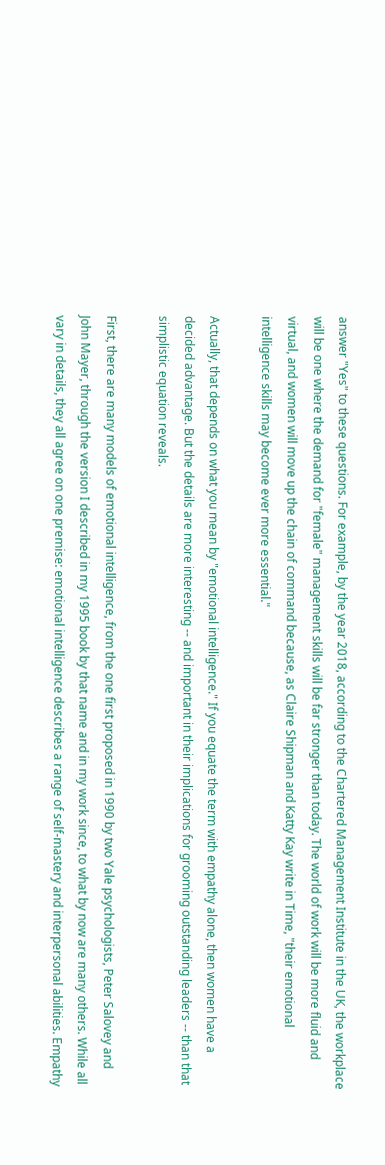answer "Yes" to these questions. For example, by the year 2018, according to the Chartered Management Institute in the UK, the workplace will be one where the demand for "female" management skills will be far stronger than today. The world of work will be more fluid and virtual, and women will move up the chain of command because, as Claire Shipman and Katty Kay write in Time, "their emotional intelligence skills may become ever more essential."

Actually, that depends on what you mean by "emotional intelligence." If you equate the term with empathy alone, then women have a decided advantage. But the details are more interesting -- and important in their implications for grooming outstanding leaders -- than that simplistic equation reveals.

First, there are many models of emotional intelligence, from the one first proposed in 1990 by two Yale psychologists, Peter Salovey and John Mayer, through the version I described in my 1995 book by that name and in my work since, to what by now are many others. While all vary in details, they all agree on one premise: emotional intelligence describes a range of self-mastery and interpersonal abilities. Empathy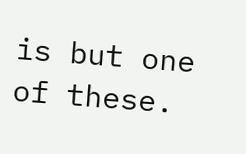is but one of these.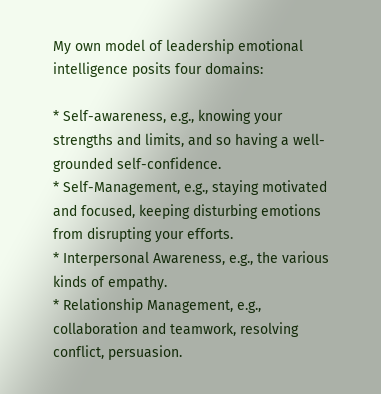My own model of leadership emotional intelligence posits four domains:

* Self-awareness, e.g., knowing your strengths and limits, and so having a well-grounded self-confidence.
* Self-Management, e.g., staying motivated and focused, keeping disturbing emotions from disrupting your efforts.
* Interpersonal Awareness, e.g., the various kinds of empathy.
* Relationship Management, e.g., collaboration and teamwork, resolving conflict, persuasion.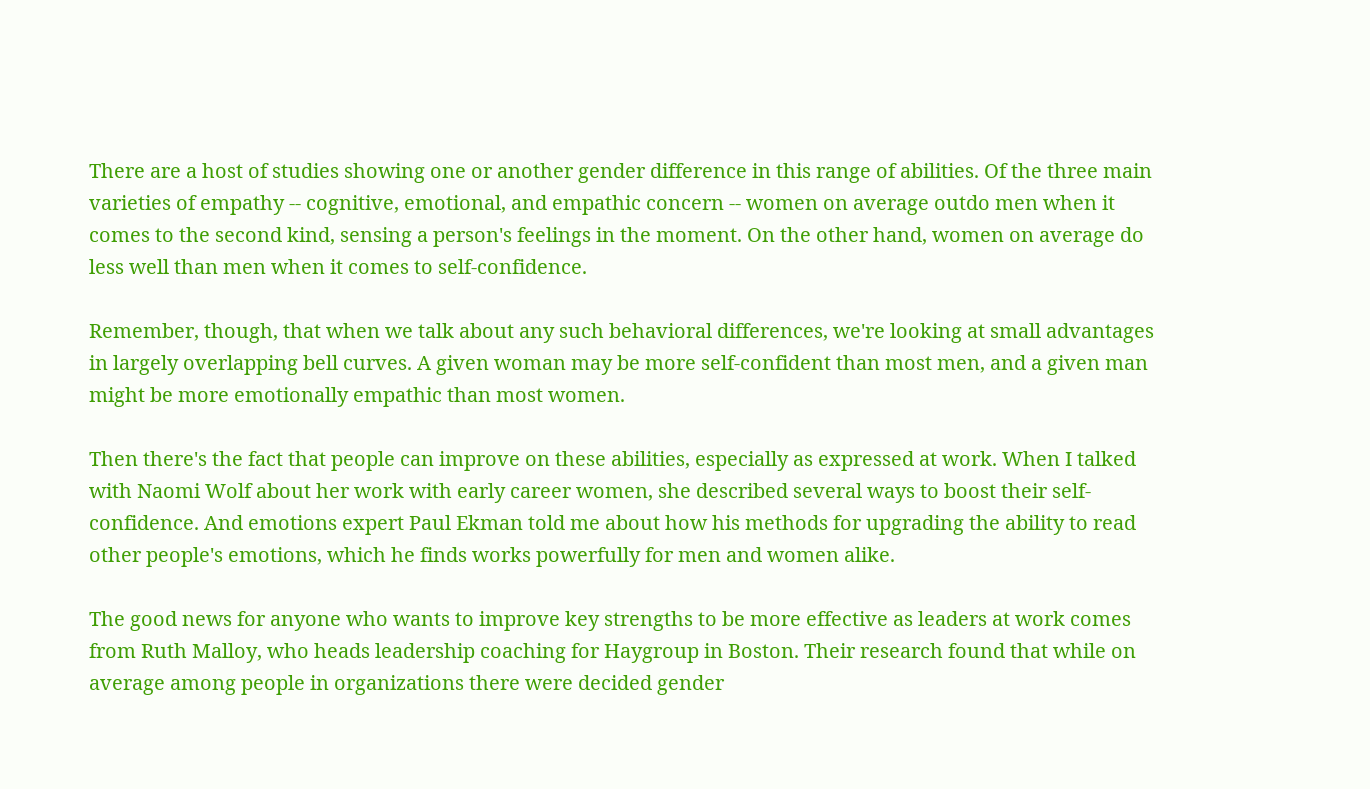There are a host of studies showing one or another gender difference in this range of abilities. Of the three main varieties of empathy -- cognitive, emotional, and empathic concern -- women on average outdo men when it comes to the second kind, sensing a person's feelings in the moment. On the other hand, women on average do less well than men when it comes to self-confidence.

Remember, though, that when we talk about any such behavioral differences, we're looking at small advantages in largely overlapping bell curves. A given woman may be more self-confident than most men, and a given man might be more emotionally empathic than most women.

Then there's the fact that people can improve on these abilities, especially as expressed at work. When I talked with Naomi Wolf about her work with early career women, she described several ways to boost their self-confidence. And emotions expert Paul Ekman told me about how his methods for upgrading the ability to read other people's emotions, which he finds works powerfully for men and women alike.

The good news for anyone who wants to improve key strengths to be more effective as leaders at work comes from Ruth Malloy, who heads leadership coaching for Haygroup in Boston. Their research found that while on average among people in organizations there were decided gender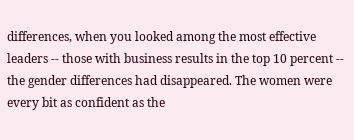differences, when you looked among the most effective leaders -- those with business results in the top 10 percent -- the gender differences had disappeared. The women were every bit as confident as the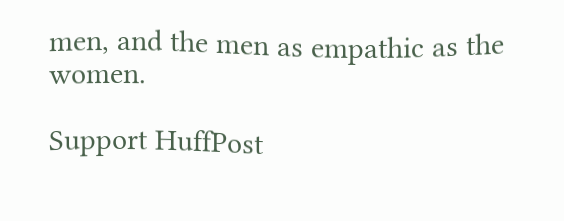men, and the men as empathic as the women.

Support HuffPost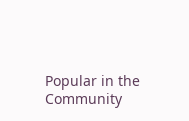Popular in the Community